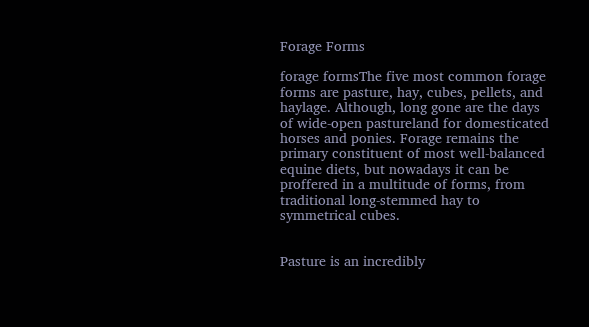Forage Forms

forage formsThe five most common forage forms are pasture, hay, cubes, pellets, and haylage. Although, long gone are the days of wide-open pastureland for domesticated horses and ponies. Forage remains the primary constituent of most well-balanced equine diets, but nowadays it can be proffered in a multitude of forms, from traditional long-stemmed hay to symmetrical cubes.


Pasture is an incredibly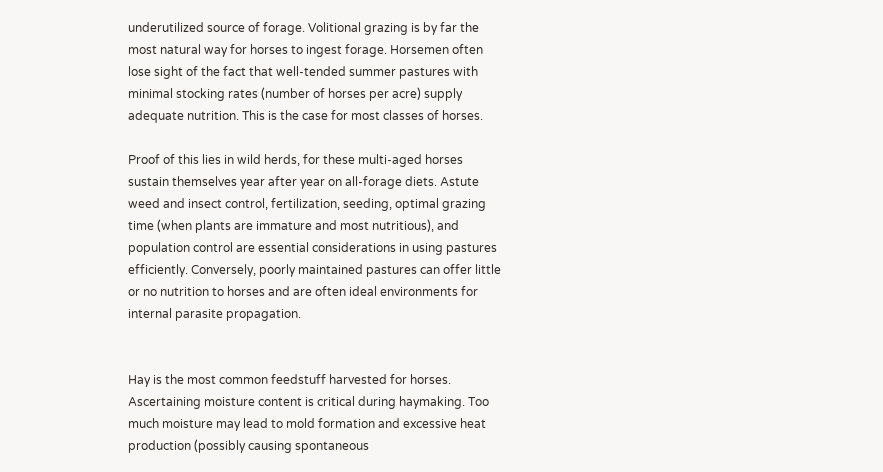underutilized source of forage. Volitional grazing is by far the most natural way for horses to ingest forage. Horsemen often lose sight of the fact that well-tended summer pastures with minimal stocking rates (number of horses per acre) supply adequate nutrition. This is the case for most classes of horses.

Proof of this lies in wild herds, for these multi-aged horses sustain themselves year after year on all-forage diets. Astute weed and insect control, fertilization, seeding, optimal grazing time (when plants are immature and most nutritious), and population control are essential considerations in using pastures efficiently. Conversely, poorly maintained pastures can offer little or no nutrition to horses and are often ideal environments for internal parasite propagation.


Hay is the most common feedstuff harvested for horses. Ascertaining moisture content is critical during haymaking. Too much moisture may lead to mold formation and excessive heat production (possibly causing spontaneous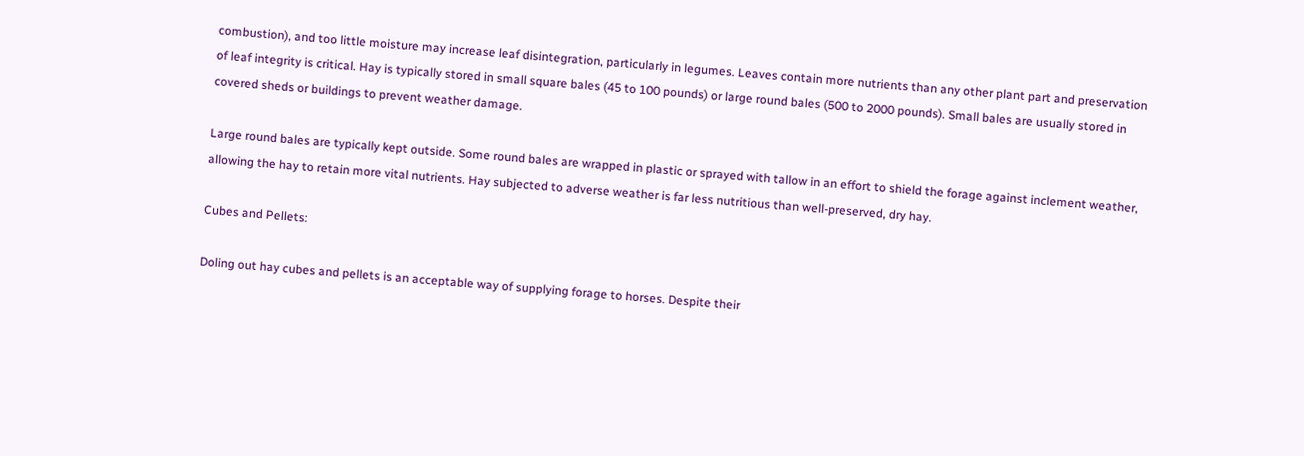combustion), and too little moisture may increase leaf disintegration, particularly in legumes. Leaves contain more nutrients than any other plant part and preservation of leaf integrity is critical. Hay is typically stored in small square bales (45 to 100 pounds) or large round bales (500 to 2000 pounds). Small bales are usually stored in covered sheds or buildings to prevent weather damage.

Large round bales are typically kept outside. Some round bales are wrapped in plastic or sprayed with tallow in an effort to shield the forage against inclement weather, allowing the hay to retain more vital nutrients. Hay subjected to adverse weather is far less nutritious than well-preserved, dry hay.

Cubes and Pellets:

Doling out hay cubes and pellets is an acceptable way of supplying forage to horses. Despite their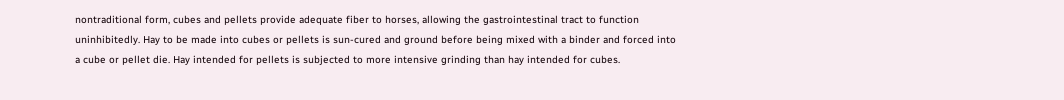nontraditional form, cubes and pellets provide adequate fiber to horses, allowing the gastrointestinal tract to function uninhibitedly. Hay to be made into cubes or pellets is sun-cured and ground before being mixed with a binder and forced into a cube or pellet die. Hay intended for pellets is subjected to more intensive grinding than hay intended for cubes.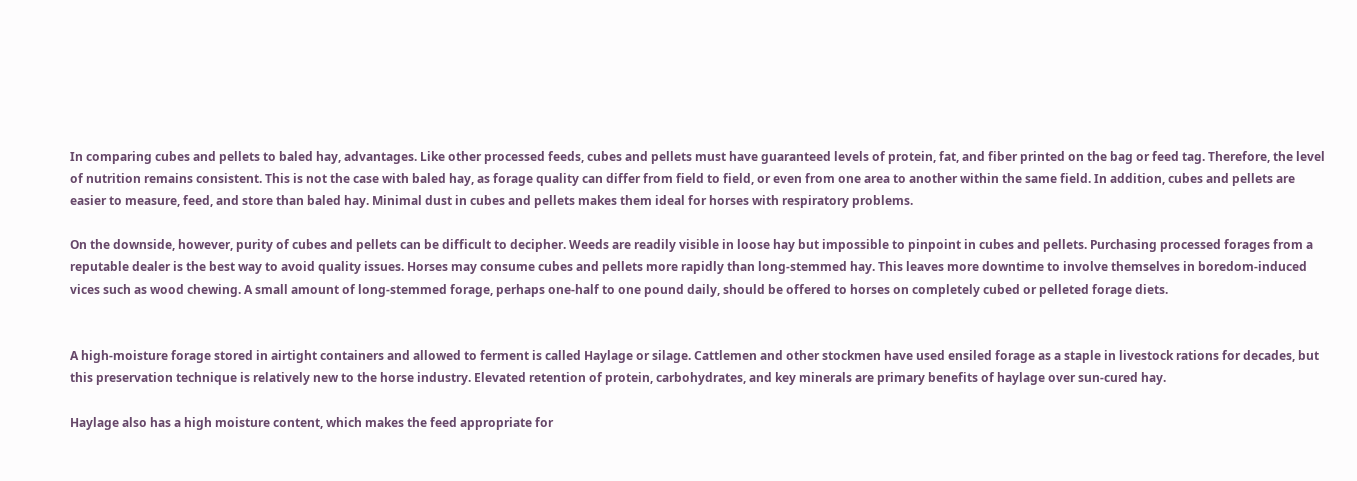In comparing cubes and pellets to baled hay, advantages. Like other processed feeds, cubes and pellets must have guaranteed levels of protein, fat, and fiber printed on the bag or feed tag. Therefore, the level of nutrition remains consistent. This is not the case with baled hay, as forage quality can differ from field to field, or even from one area to another within the same field. In addition, cubes and pellets are easier to measure, feed, and store than baled hay. Minimal dust in cubes and pellets makes them ideal for horses with respiratory problems.

On the downside, however, purity of cubes and pellets can be difficult to decipher. Weeds are readily visible in loose hay but impossible to pinpoint in cubes and pellets. Purchasing processed forages from a reputable dealer is the best way to avoid quality issues. Horses may consume cubes and pellets more rapidly than long-stemmed hay. This leaves more downtime to involve themselves in boredom-induced vices such as wood chewing. A small amount of long-stemmed forage, perhaps one-half to one pound daily, should be offered to horses on completely cubed or pelleted forage diets.


A high-moisture forage stored in airtight containers and allowed to ferment is called Haylage or silage. Cattlemen and other stockmen have used ensiled forage as a staple in livestock rations for decades, but this preservation technique is relatively new to the horse industry. Elevated retention of protein, carbohydrates, and key minerals are primary benefits of haylage over sun-cured hay.

Haylage also has a high moisture content, which makes the feed appropriate for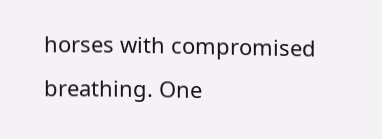horses with compromised breathing. One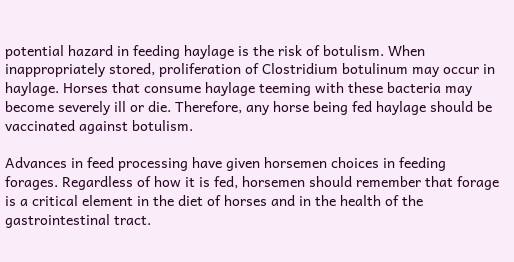potential hazard in feeding haylage is the risk of botulism. When inappropriately stored, proliferation of Clostridium botulinum may occur in haylage. Horses that consume haylage teeming with these bacteria may become severely ill or die. Therefore, any horse being fed haylage should be vaccinated against botulism.

Advances in feed processing have given horsemen choices in feeding forages. Regardless of how it is fed, horsemen should remember that forage is a critical element in the diet of horses and in the health of the gastrointestinal tract.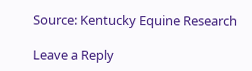Source: Kentucky Equine Research

Leave a Reply